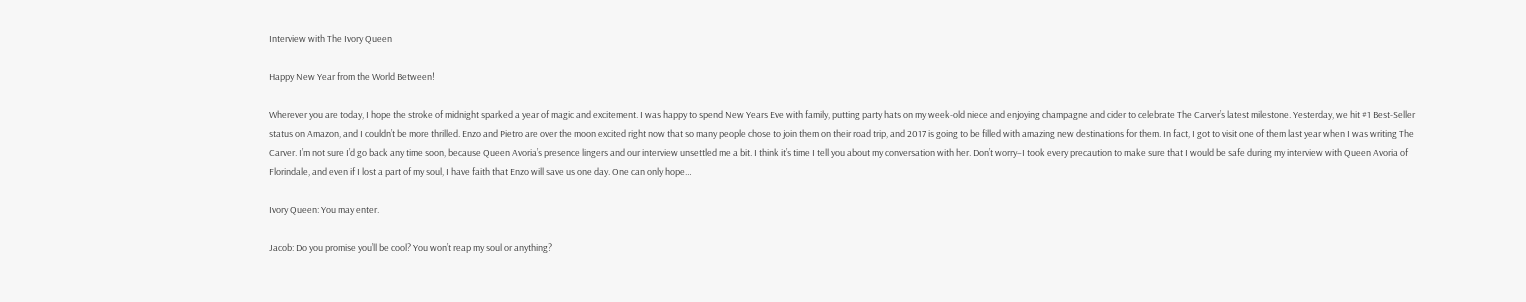Interview with The Ivory Queen

Happy New Year from the World Between!

Wherever you are today, I hope the stroke of midnight sparked a year of magic and excitement. I was happy to spend New Years Eve with family, putting party hats on my week-old niece and enjoying champagne and cider to celebrate The Carver’s latest milestone. Yesterday, we hit #1 Best-Seller status on Amazon, and I couldn’t be more thrilled. Enzo and Pietro are over the moon excited right now that so many people chose to join them on their road trip, and 2017 is going to be filled with amazing new destinations for them. In fact, I got to visit one of them last year when I was writing The Carver. I’m not sure I’d go back any time soon, because Queen Avoria’s presence lingers and our interview unsettled me a bit. I think it’s time I tell you about my conversation with her. Don’t worry–I took every precaution to make sure that I would be safe during my interview with Queen Avoria of Florindale, and even if I lost a part of my soul, I have faith that Enzo will save us one day. One can only hope…

Ivory Queen: You may enter.

Jacob: Do you promise you’ll be cool? You won’t reap my soul or anything?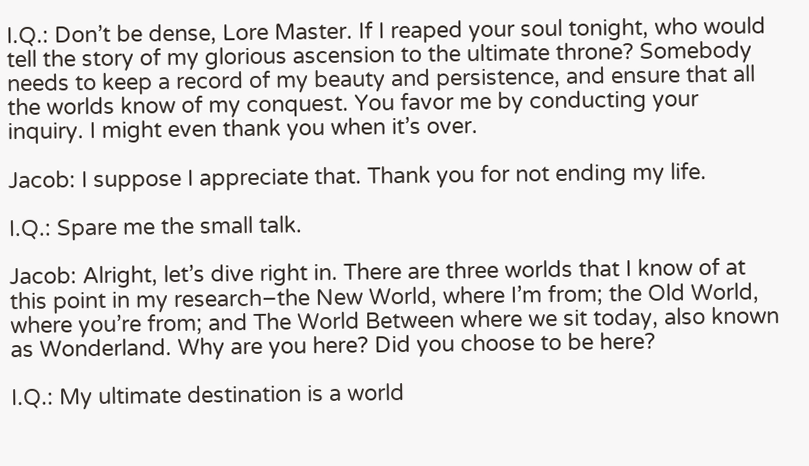I.Q.: Don’t be dense, Lore Master. If I reaped your soul tonight, who would tell the story of my glorious ascension to the ultimate throne? Somebody needs to keep a record of my beauty and persistence, and ensure that all the worlds know of my conquest. You favor me by conducting your inquiry. I might even thank you when it’s over.

Jacob: I suppose I appreciate that. Thank you for not ending my life.

I.Q.: Spare me the small talk.

Jacob: Alright, let’s dive right in. There are three worlds that I know of at this point in my research–the New World, where I’m from; the Old World, where you’re from; and The World Between where we sit today, also known as Wonderland. Why are you here? Did you choose to be here?

I.Q.: My ultimate destination is a world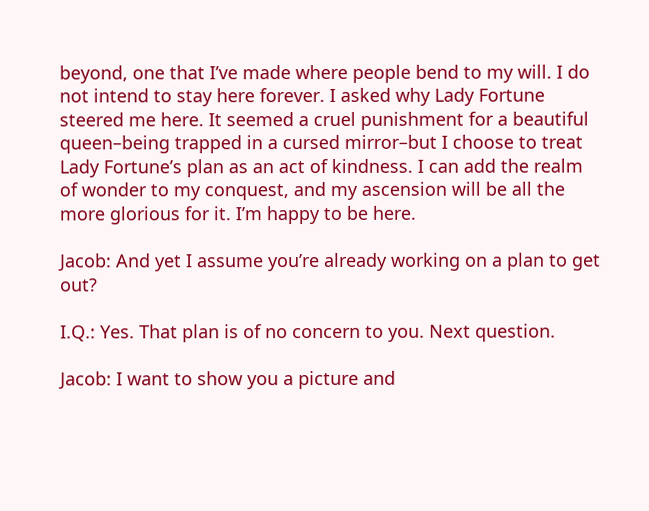beyond, one that I’ve made where people bend to my will. I do not intend to stay here forever. I asked why Lady Fortune steered me here. It seemed a cruel punishment for a beautiful queen–being trapped in a cursed mirror–but I choose to treat Lady Fortune’s plan as an act of kindness. I can add the realm of wonder to my conquest, and my ascension will be all the more glorious for it. I’m happy to be here.

Jacob: And yet I assume you’re already working on a plan to get out?

I.Q.: Yes. That plan is of no concern to you. Next question.

Jacob: I want to show you a picture and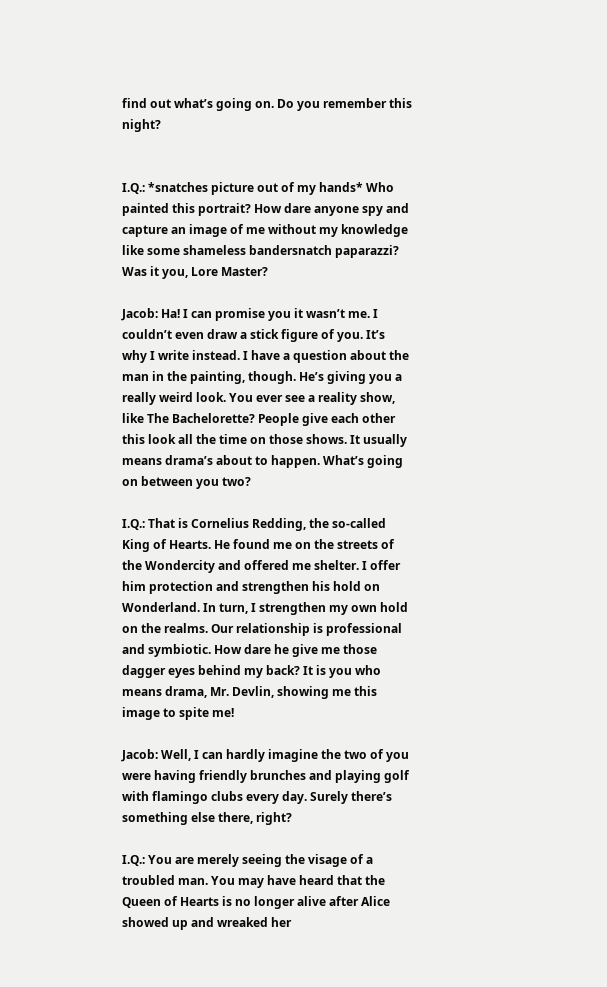find out what’s going on. Do you remember this night?


I.Q.: *snatches picture out of my hands* Who painted this portrait? How dare anyone spy and capture an image of me without my knowledge like some shameless bandersnatch paparazzi? Was it you, Lore Master?

Jacob: Ha! I can promise you it wasn’t me. I couldn’t even draw a stick figure of you. It’s why I write instead. I have a question about the man in the painting, though. He’s giving you a really weird look. You ever see a reality show, like The Bachelorette? People give each other this look all the time on those shows. It usually means drama’s about to happen. What’s going on between you two?

I.Q.: That is Cornelius Redding, the so-called King of Hearts. He found me on the streets of the Wondercity and offered me shelter. I offer him protection and strengthen his hold on Wonderland. In turn, I strengthen my own hold on the realms. Our relationship is professional and symbiotic. How dare he give me those dagger eyes behind my back? It is you who means drama, Mr. Devlin, showing me this image to spite me!

Jacob: Well, I can hardly imagine the two of you were having friendly brunches and playing golf with flamingo clubs every day. Surely there’s something else there, right?

I.Q.: You are merely seeing the visage of a troubled man. You may have heard that the Queen of Hearts is no longer alive after Alice showed up and wreaked her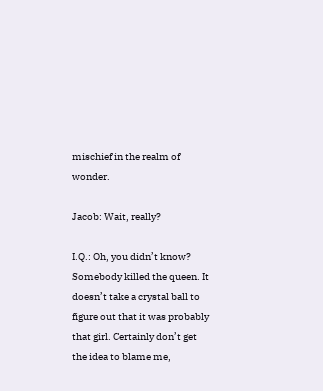mischief in the realm of wonder.

Jacob: Wait, really?

I.Q.: Oh, you didn’t know? Somebody killed the queen. It doesn’t take a crystal ball to figure out that it was probably that girl. Certainly don’t get the idea to blame me,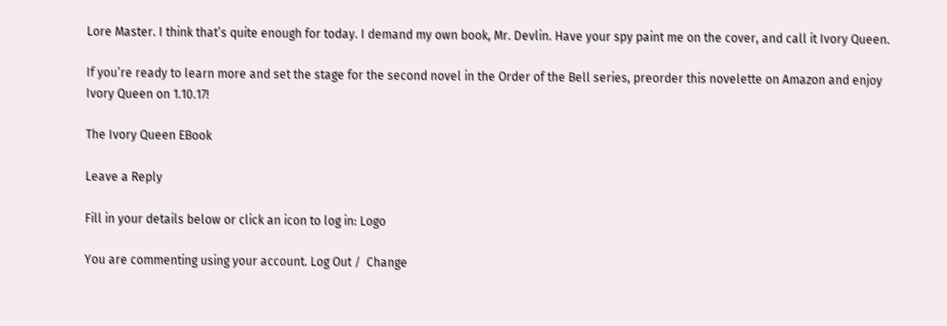Lore Master. I think that’s quite enough for today. I demand my own book, Mr. Devlin. Have your spy paint me on the cover, and call it Ivory Queen.

If you’re ready to learn more and set the stage for the second novel in the Order of the Bell series, preorder this novelette on Amazon and enjoy Ivory Queen on 1.10.17!

The Ivory Queen EBook

Leave a Reply

Fill in your details below or click an icon to log in: Logo

You are commenting using your account. Log Out /  Change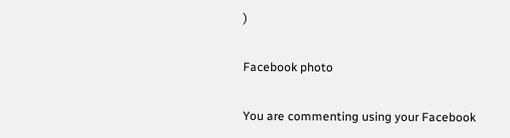)

Facebook photo

You are commenting using your Facebook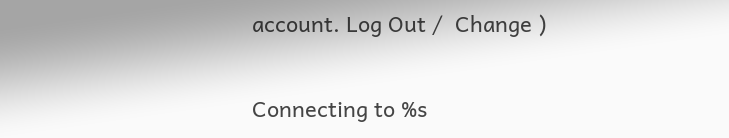account. Log Out /  Change )

Connecting to %s